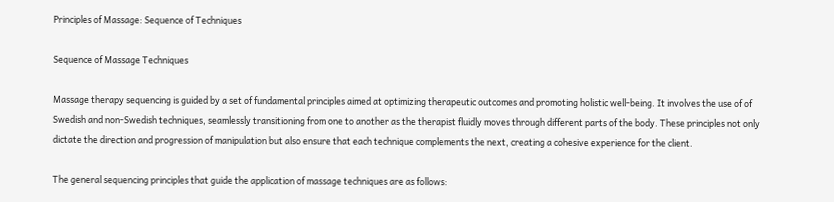Principles of Massage: Sequence of Techniques

Sequence of Massage Techniques

Massage therapy sequencing is guided by a set of fundamental principles aimed at optimizing therapeutic outcomes and promoting holistic well-being. It involves the use of of Swedish and non-Swedish techniques, seamlessly transitioning from one to another as the therapist fluidly moves through different parts of the body. These principles not only dictate the direction and progression of manipulation but also ensure that each technique complements the next, creating a cohesive experience for the client.

The general sequencing principles that guide the application of massage techniques are as follows: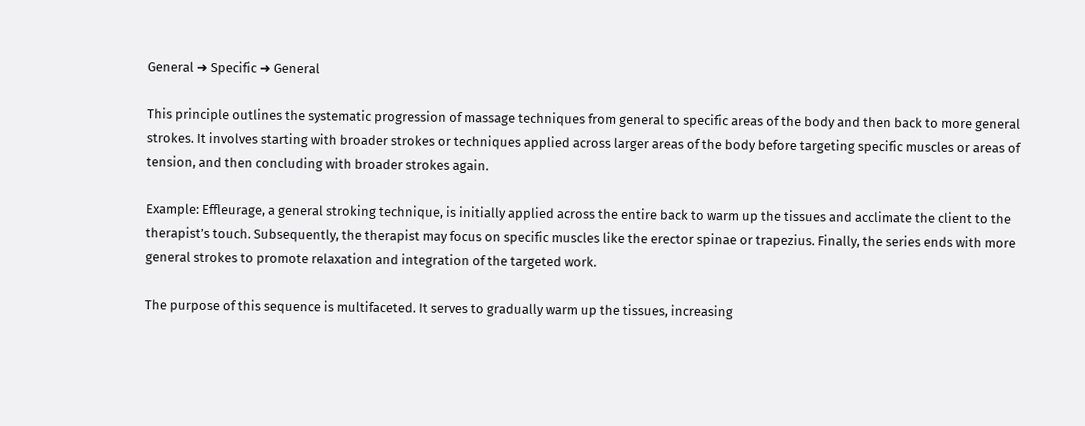General ➜ Specific ➜ General

This principle outlines the systematic progression of massage techniques from general to specific areas of the body and then back to more general strokes. It involves starting with broader strokes or techniques applied across larger areas of the body before targeting specific muscles or areas of tension, and then concluding with broader strokes again.

Example: Effleurage, a general stroking technique, is initially applied across the entire back to warm up the tissues and acclimate the client to the therapist’s touch. Subsequently, the therapist may focus on specific muscles like the erector spinae or trapezius. Finally, the series ends with more general strokes to promote relaxation and integration of the targeted work.

The purpose of this sequence is multifaceted. It serves to gradually warm up the tissues, increasing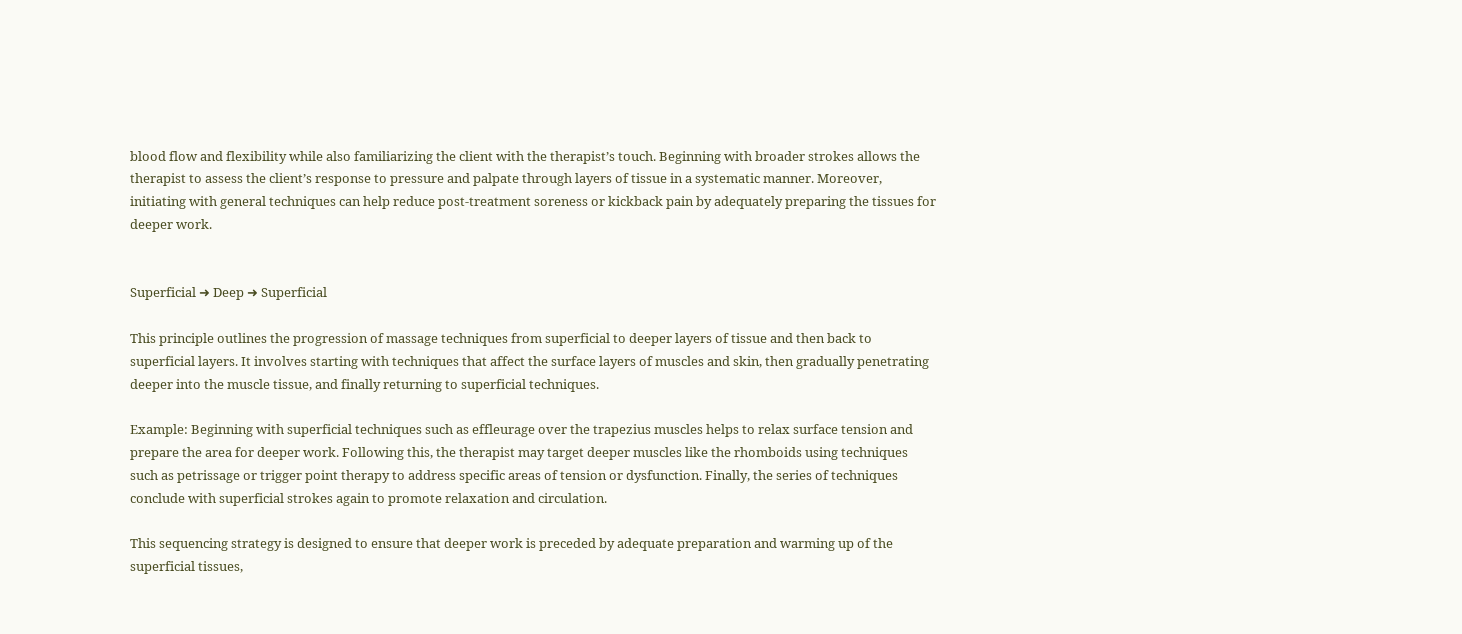blood flow and flexibility while also familiarizing the client with the therapist’s touch. Beginning with broader strokes allows the therapist to assess the client’s response to pressure and palpate through layers of tissue in a systematic manner. Moreover, initiating with general techniques can help reduce post-treatment soreness or kickback pain by adequately preparing the tissues for deeper work.


Superficial ➜ Deep ➜ Superficial

This principle outlines the progression of massage techniques from superficial to deeper layers of tissue and then back to superficial layers. It involves starting with techniques that affect the surface layers of muscles and skin, then gradually penetrating deeper into the muscle tissue, and finally returning to superficial techniques.

Example: Beginning with superficial techniques such as effleurage over the trapezius muscles helps to relax surface tension and prepare the area for deeper work. Following this, the therapist may target deeper muscles like the rhomboids using techniques such as petrissage or trigger point therapy to address specific areas of tension or dysfunction. Finally, the series of techniques conclude with superficial strokes again to promote relaxation and circulation.

This sequencing strategy is designed to ensure that deeper work is preceded by adequate preparation and warming up of the superficial tissues,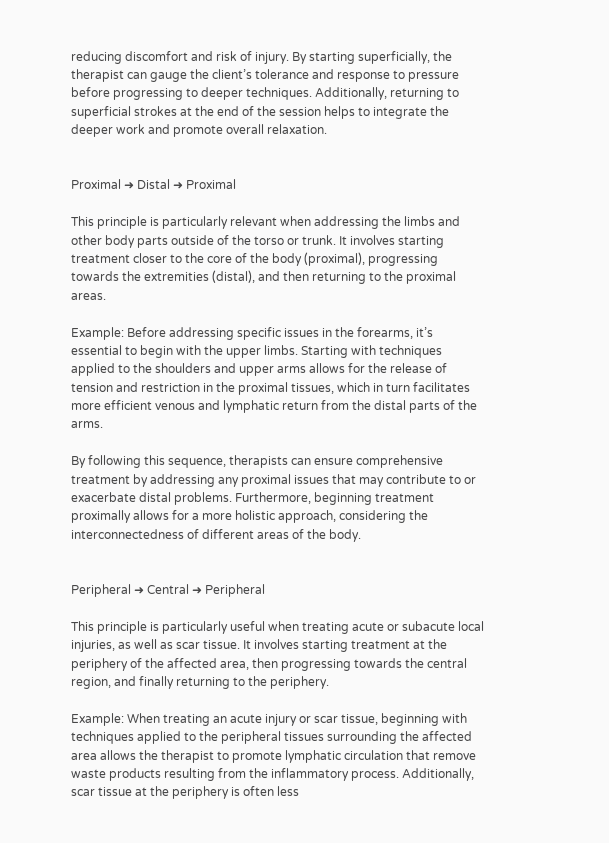reducing discomfort and risk of injury. By starting superficially, the therapist can gauge the client’s tolerance and response to pressure before progressing to deeper techniques. Additionally, returning to superficial strokes at the end of the session helps to integrate the deeper work and promote overall relaxation.


Proximal ➜ Distal ➜ Proximal

This principle is particularly relevant when addressing the limbs and other body parts outside of the torso or trunk. It involves starting treatment closer to the core of the body (proximal), progressing towards the extremities (distal), and then returning to the proximal areas.

Example: Before addressing specific issues in the forearms, it’s essential to begin with the upper limbs. Starting with techniques applied to the shoulders and upper arms allows for the release of tension and restriction in the proximal tissues, which in turn facilitates more efficient venous and lymphatic return from the distal parts of the arms.

By following this sequence, therapists can ensure comprehensive treatment by addressing any proximal issues that may contribute to or exacerbate distal problems. Furthermore, beginning treatment proximally allows for a more holistic approach, considering the interconnectedness of different areas of the body.


Peripheral ➜ Central ➜ Peripheral

This principle is particularly useful when treating acute or subacute local injuries, as well as scar tissue. It involves starting treatment at the periphery of the affected area, then progressing towards the central region, and finally returning to the periphery.

Example: When treating an acute injury or scar tissue, beginning with techniques applied to the peripheral tissues surrounding the affected area allows the therapist to promote lymphatic circulation that remove waste products resulting from the inflammatory process. Additionally, scar tissue at the periphery is often less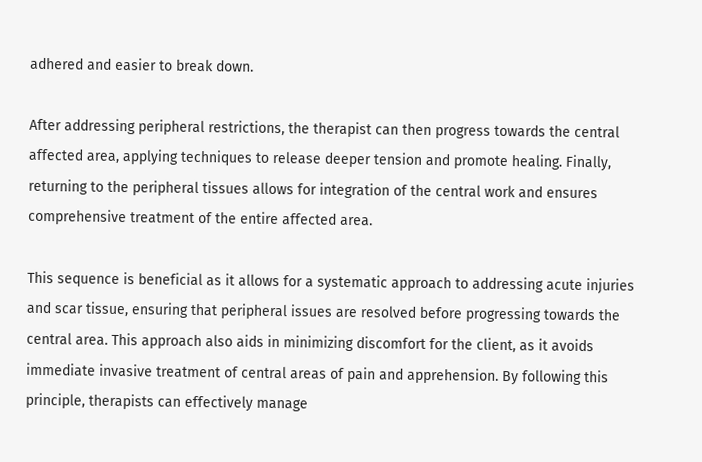adhered and easier to break down.

After addressing peripheral restrictions, the therapist can then progress towards the central affected area, applying techniques to release deeper tension and promote healing. Finally, returning to the peripheral tissues allows for integration of the central work and ensures comprehensive treatment of the entire affected area.

This sequence is beneficial as it allows for a systematic approach to addressing acute injuries and scar tissue, ensuring that peripheral issues are resolved before progressing towards the central area. This approach also aids in minimizing discomfort for the client, as it avoids immediate invasive treatment of central areas of pain and apprehension. By following this principle, therapists can effectively manage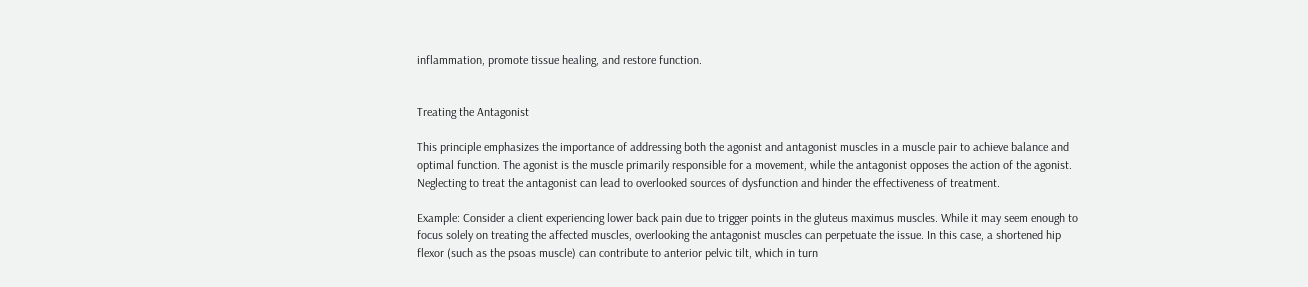inflammation, promote tissue healing, and restore function.


Treating the Antagonist

This principle emphasizes the importance of addressing both the agonist and antagonist muscles in a muscle pair to achieve balance and optimal function. The agonist is the muscle primarily responsible for a movement, while the antagonist opposes the action of the agonist. Neglecting to treat the antagonist can lead to overlooked sources of dysfunction and hinder the effectiveness of treatment.

Example: Consider a client experiencing lower back pain due to trigger points in the gluteus maximus muscles. While it may seem enough to focus solely on treating the affected muscles, overlooking the antagonist muscles can perpetuate the issue. In this case, a shortened hip flexor (such as the psoas muscle) can contribute to anterior pelvic tilt, which in turn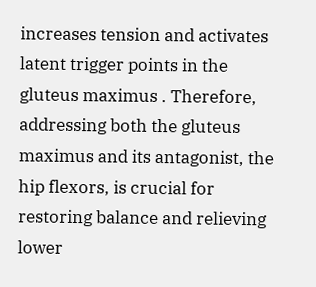increases tension and activates latent trigger points in the gluteus maximus . Therefore, addressing both the gluteus maximus and its antagonist, the hip flexors, is crucial for restoring balance and relieving lower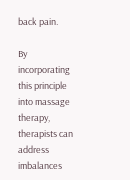back pain.

By incorporating this principle into massage therapy, therapists can address imbalances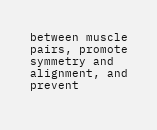between muscle pairs, promote symmetry and alignment, and prevent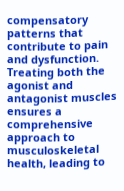compensatory patterns that contribute to pain and dysfunction. Treating both the agonist and antagonist muscles ensures a comprehensive approach to musculoskeletal health, leading to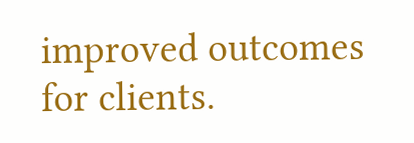improved outcomes for clients.